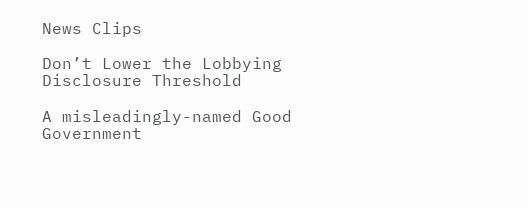News Clips

Don’t Lower the Lobbying Disclosure Threshold

A misleadingly-named Good Government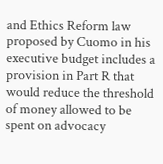and Ethics Reform law proposed by Cuomo in his executive budget includes a provision in Part R that would reduce the threshold of money allowed to be spent on advocacy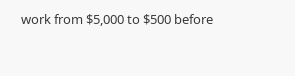work from $5,000 to $500 before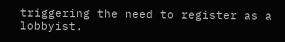triggering the need to register as a lobbyist.